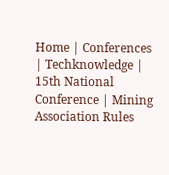Home | Conferences | Techknowledge | 15th National Conference | Mining Association Rules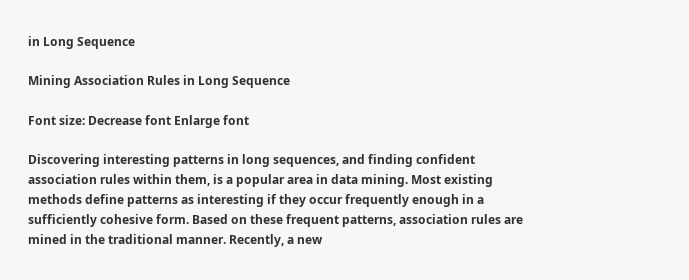in Long Sequence

Mining Association Rules in Long Sequence

Font size: Decrease font Enlarge font

Discovering interesting patterns in long sequences, and finding confident association rules within them, is a popular area in data mining. Most existing methods define patterns as interesting if they occur frequently enough in a sufficiently cohesive form. Based on these frequent patterns, association rules are mined in the traditional manner. Recently, a new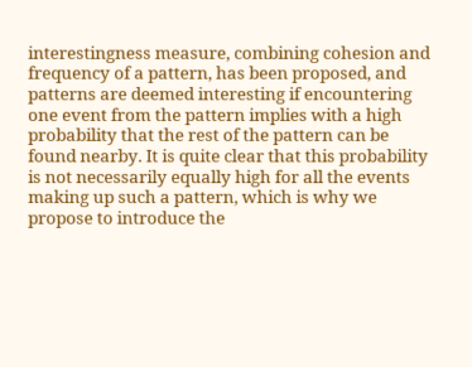interestingness measure, combining cohesion and frequency of a pattern, has been proposed, and patterns are deemed interesting if encountering one event from the pattern implies with a high probability that the rest of the pattern can be found nearby. It is quite clear that this probability is not necessarily equally high for all the events making up such a pattern, which is why we propose to introduce the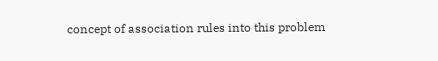concept of association rules into this problem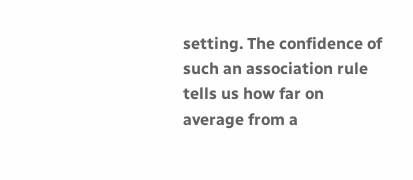setting. The confidence of such an association rule tells us how far on average from a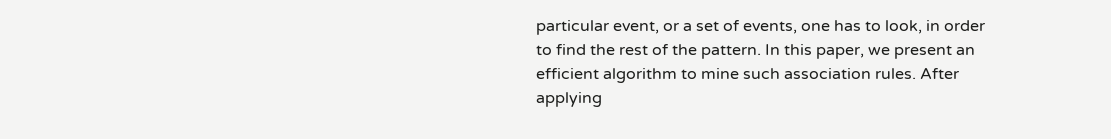particular event, or a set of events, one has to look, in order to find the rest of the pattern. In this paper, we present an efficient algorithm to mine such association rules. After applying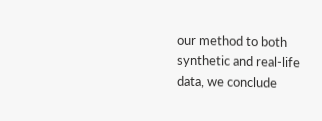our method to both synthetic and real-life data, we conclude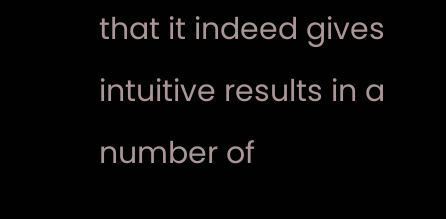that it indeed gives intuitive results in a number of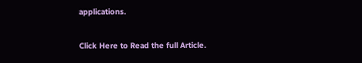applications.

Click Here to Read the full Article.